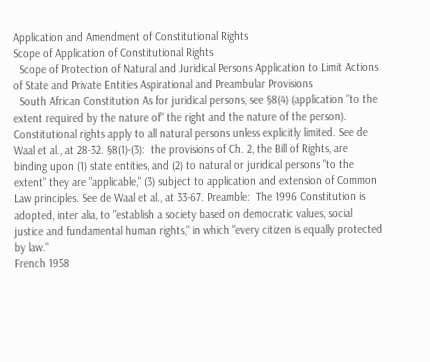Application and Amendment of Constitutional Rights
Scope of Application of Constitutional Rights
  Scope of Protection of Natural and Juridical Persons Application to Limit Actions of State and Private Entities Aspirational and Preambular Provisions
  South African Constitution As for juridical persons, see §8(4) (application "to the extent required by the nature of" the right and the nature of the person).  Constitutional rights apply to all natural persons unless explicitly limited. See de Waal et al., at 28-32. §8(1)-(3):  the provisions of Ch. 2, the Bill of Rights, are binding upon (1) state entities, and (2) to natural or juridical persons "to the extent" they are "applicable," (3) subject to application and extension of Common Law principles. See de Waal et al., at 33-67. Preamble:  The 1996 Constitution is adopted, inter alia, to "establish a society based on democratic values, social justice and fundamental human rights," in which "every citizen is equally protected by law."
French 1958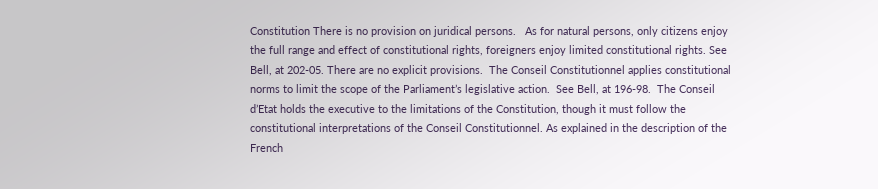Constitution There is no provision on juridical persons.   As for natural persons, only citizens enjoy the full range and effect of constitutional rights, foreigners enjoy limited constitutional rights. See Bell, at 202-05. There are no explicit provisions.  The Conseil Constitutionnel applies constitutional norms to limit the scope of the Parliament’s legislative action.  See Bell, at 196-98.  The Conseil d’Etat holds the executive to the limitations of the Constitution, though it must follow the constitutional interpretations of the Conseil Constitutionnel. As explained in the description of the French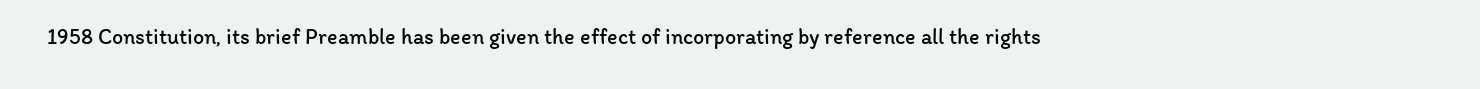1958 Constitution, its brief Preamble has been given the effect of incorporating by reference all the rights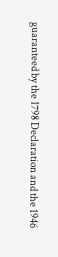guaranteed by the 1798 Declaration and the 1946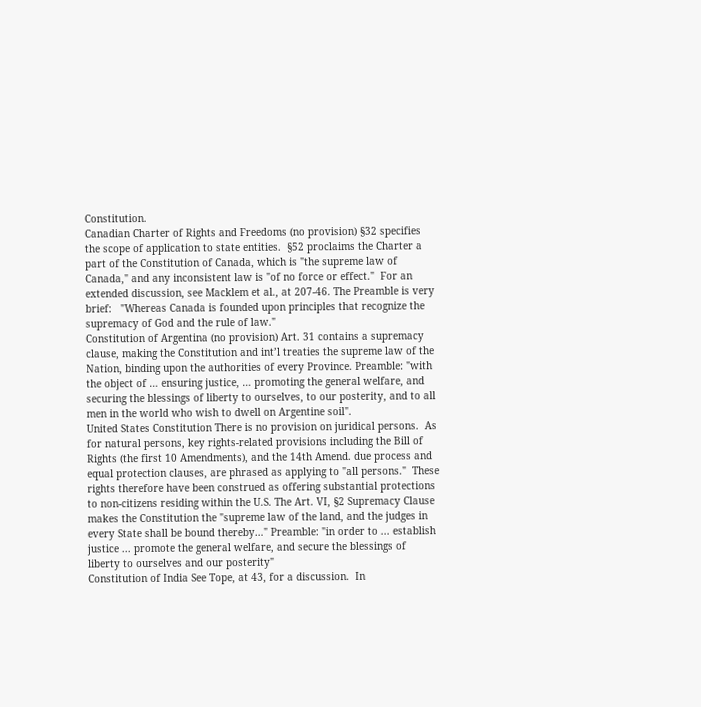Constitution.
Canadian Charter of Rights and Freedoms (no provision) §32 specifies the scope of application to state entities.  §52 proclaims the Charter a part of the Constitution of Canada, which is "the supreme law of Canada," and any inconsistent law is "of no force or effect."  For an extended discussion, see Macklem et al., at 207-46. The Preamble is very brief:   "Whereas Canada is founded upon principles that recognize the supremacy of God and the rule of law."
Constitution of Argentina (no provision) Art. 31 contains a supremacy clause, making the Constitution and int’l treaties the supreme law of the Nation, binding upon the authorities of every Province. Preamble: "with the object of … ensuring justice, … promoting the general welfare, and securing the blessings of liberty to ourselves, to our posterity, and to all men in the world who wish to dwell on Argentine soil".
United States Constitution There is no provision on juridical persons.  As for natural persons, key rights-related provisions including the Bill of Rights (the first 10 Amendments), and the 14th Amend. due process and equal protection clauses, are phrased as applying to "all persons."  These rights therefore have been construed as offering substantial protections to non-citizens residing within the U.S. The Art. VI, §2 Supremacy Clause makes the Constitution the "supreme law of the land, and the judges in every State shall be bound thereby…" Preamble: "in order to ... establish justice ... promote the general welfare, and secure the blessings of liberty to ourselves and our posterity"
Constitution of India See Tope, at 43, for a discussion.  In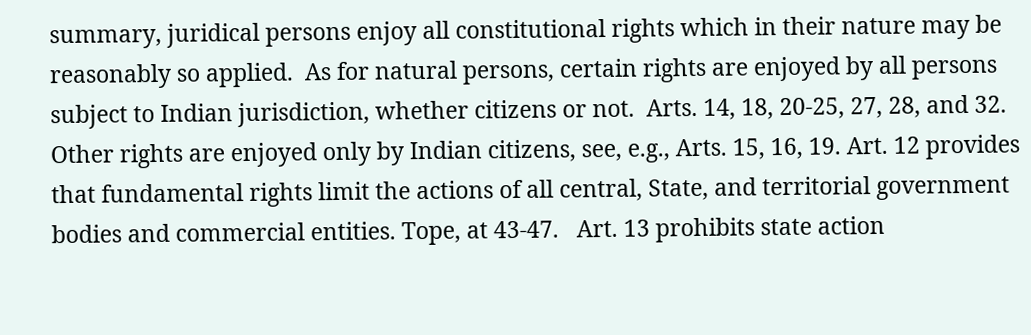summary, juridical persons enjoy all constitutional rights which in their nature may be reasonably so applied.  As for natural persons, certain rights are enjoyed by all persons subject to Indian jurisdiction, whether citizens or not.  Arts. 14, 18, 20-25, 27, 28, and 32.  Other rights are enjoyed only by Indian citizens, see, e.g., Arts. 15, 16, 19. Art. 12 provides that fundamental rights limit the actions of all central, State, and territorial government bodies and commercial entities. Tope, at 43-47.   Art. 13 prohibits state action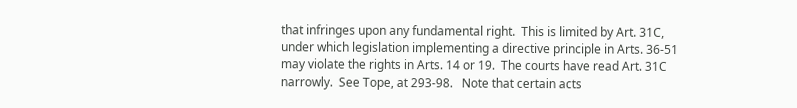that infringes upon any fundamental right.  This is limited by Art. 31C, under which legislation implementing a directive principle in Arts. 36-51 may violate the rights in Arts. 14 or 19.  The courts have read Art. 31C narrowly.  See Tope, at 293-98.   Note that certain acts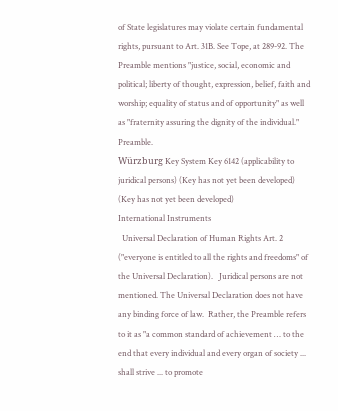of State legislatures may violate certain fundamental rights, pursuant to Art. 31B. See Tope, at 289-92. The Preamble mentions "justice, social, economic and political; liberty of thought, expression, belief, faith and worship; equality of status and of opportunity" as well as "fraternity assuring the dignity of the individual."  Preamble.
Würzburg Key System Key 6142 (applicability to juridical persons) (Key has not yet been developed) (Key has not yet been developed)
International Instruments
  Universal Declaration of Human Rights Art. 2 ("everyone is entitled to all the rights and freedoms" of the Universal Declaration).   Juridical persons are not mentioned. The Universal Declaration does not have any binding force of law.  Rather, the Preamble refers to it as "a common standard of achievement … to the end that every individual and every organ of society ... shall strive ... to promote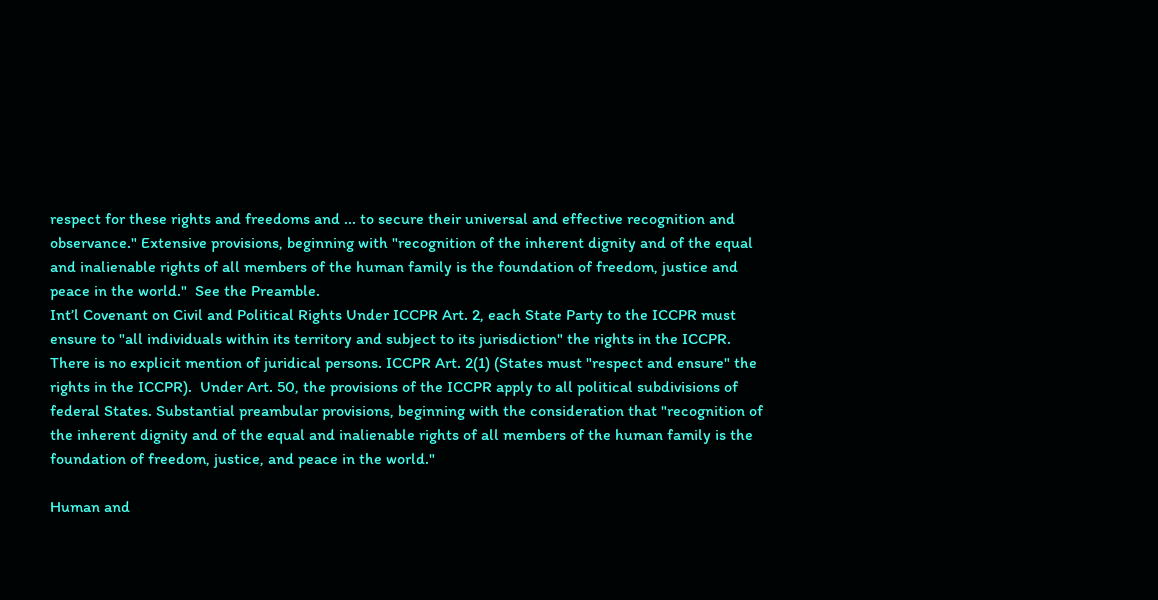respect for these rights and freedoms and ... to secure their universal and effective recognition and observance." Extensive provisions, beginning with "recognition of the inherent dignity and of the equal and inalienable rights of all members of the human family is the foundation of freedom, justice and peace in the world."  See the Preamble.
Int’l Covenant on Civil and Political Rights Under ICCPR Art. 2, each State Party to the ICCPR must ensure to "all individuals within its territory and subject to its jurisdiction" the rights in the ICCPR.  There is no explicit mention of juridical persons. ICCPR Art. 2(1) (States must "respect and ensure" the rights in the ICCPR).  Under Art. 50, the provisions of the ICCPR apply to all political subdivisions of federal States. Substantial preambular provisions, beginning with the consideration that "recognition of the inherent dignity and of the equal and inalienable rights of all members of the human family is the foundation of freedom, justice, and peace in the world."

Human and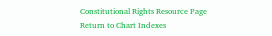Constitutional Rights Resource Page
Return to Chart Indexes